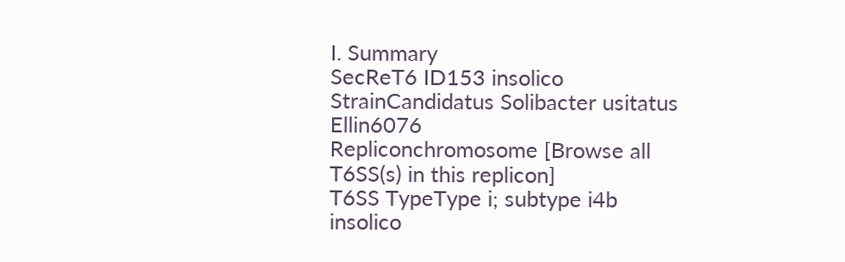I. Summary
SecReT6 ID153 insolico
StrainCandidatus Solibacter usitatus Ellin6076
Repliconchromosome [Browse all T6SS(s) in this replicon]
T6SS TypeType i; subtype i4b
insolico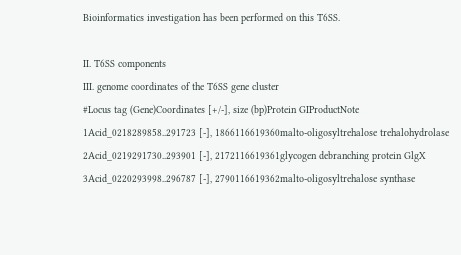Bioinformatics investigation has been performed on this T6SS.

II. T6SS components
III. genome coordinates of the T6SS gene cluster
#Locus tag (Gene)Coordinates [+/-], size (bp)Protein GIProductNote
1Acid_0218289858..291723 [-], 1866116619360malto-oligosyltrehalose trehalohydrolase
2Acid_0219291730..293901 [-], 2172116619361glycogen debranching protein GlgX
3Acid_0220293998..296787 [-], 2790116619362malto-oligosyltrehalose synthase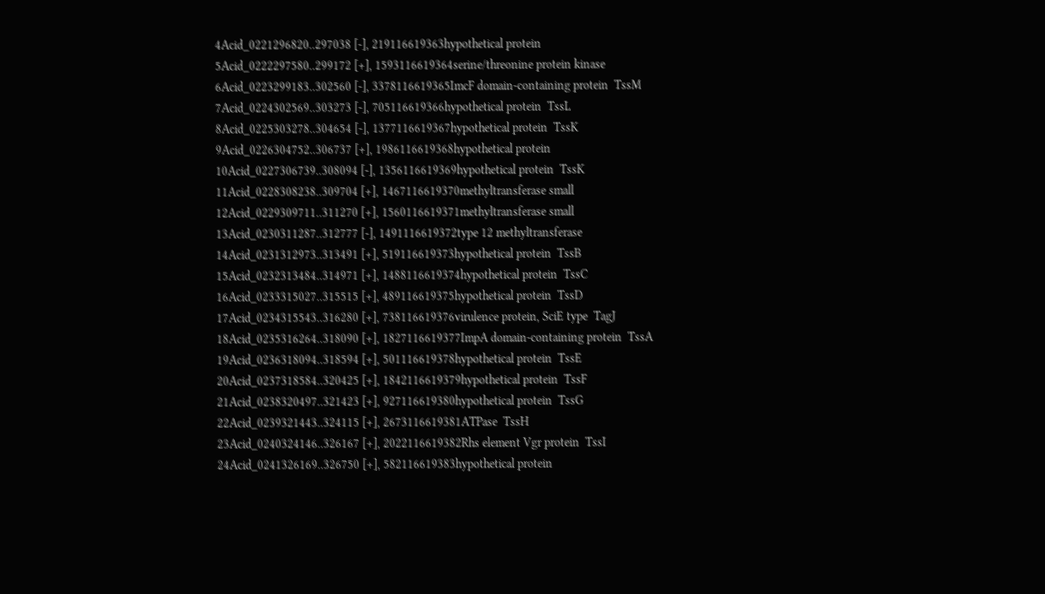4Acid_0221296820..297038 [-], 219116619363hypothetical protein
5Acid_0222297580..299172 [+], 1593116619364serine/threonine protein kinase
6Acid_0223299183..302560 [-], 3378116619365ImcF domain-containing protein  TssM
7Acid_0224302569..303273 [-], 705116619366hypothetical protein  TssL
8Acid_0225303278..304654 [-], 1377116619367hypothetical protein  TssK
9Acid_0226304752..306737 [+], 1986116619368hypothetical protein
10Acid_0227306739..308094 [-], 1356116619369hypothetical protein  TssK
11Acid_0228308238..309704 [+], 1467116619370methyltransferase small
12Acid_0229309711..311270 [+], 1560116619371methyltransferase small
13Acid_0230311287..312777 [-], 1491116619372type 12 methyltransferase
14Acid_0231312973..313491 [+], 519116619373hypothetical protein  TssB
15Acid_0232313484..314971 [+], 1488116619374hypothetical protein  TssC
16Acid_0233315027..315515 [+], 489116619375hypothetical protein  TssD
17Acid_0234315543..316280 [+], 738116619376virulence protein, SciE type  TagJ
18Acid_0235316264..318090 [+], 1827116619377ImpA domain-containing protein  TssA
19Acid_0236318094..318594 [+], 501116619378hypothetical protein  TssE
20Acid_0237318584..320425 [+], 1842116619379hypothetical protein  TssF
21Acid_0238320497..321423 [+], 927116619380hypothetical protein  TssG
22Acid_0239321443..324115 [+], 2673116619381ATPase  TssH
23Acid_0240324146..326167 [+], 2022116619382Rhs element Vgr protein  TssI
24Acid_0241326169..326750 [+], 582116619383hypothetical protein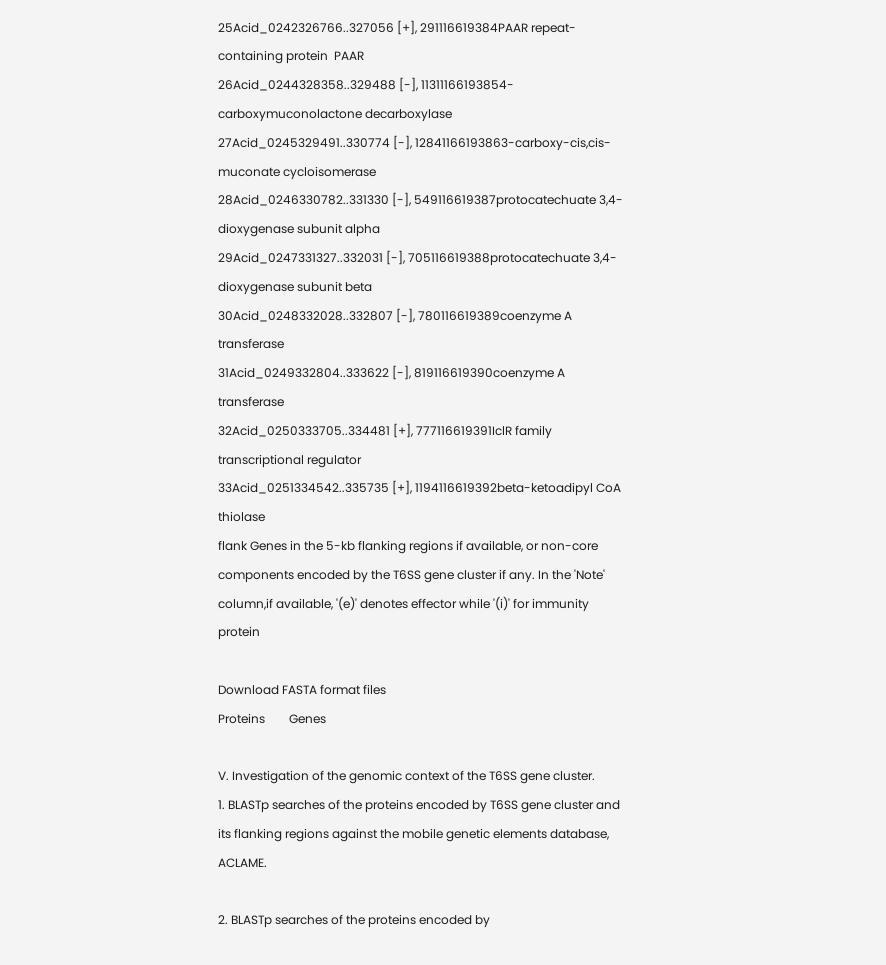25Acid_0242326766..327056 [+], 291116619384PAAR repeat-containing protein  PAAR
26Acid_0244328358..329488 [-], 11311166193854-carboxymuconolactone decarboxylase
27Acid_0245329491..330774 [-], 12841166193863-carboxy-cis,cis-muconate cycloisomerase
28Acid_0246330782..331330 [-], 549116619387protocatechuate 3,4-dioxygenase subunit alpha
29Acid_0247331327..332031 [-], 705116619388protocatechuate 3,4-dioxygenase subunit beta
30Acid_0248332028..332807 [-], 780116619389coenzyme A transferase
31Acid_0249332804..333622 [-], 819116619390coenzyme A transferase
32Acid_0250333705..334481 [+], 777116619391IclR family transcriptional regulator
33Acid_0251334542..335735 [+], 1194116619392beta-ketoadipyl CoA thiolase
flank Genes in the 5-kb flanking regions if available, or non-core components encoded by the T6SS gene cluster if any. In the 'Note' column,if available, '(e)' denotes effector while '(i)' for immunity protein

Download FASTA format files
Proteins        Genes

V. Investigation of the genomic context of the T6SS gene cluster.
1. BLASTp searches of the proteins encoded by T6SS gene cluster and its flanking regions against the mobile genetic elements database, ACLAME.

2. BLASTp searches of the proteins encoded by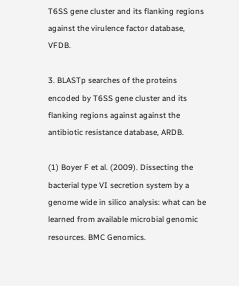T6SS gene cluster and its flanking regions against the virulence factor database, VFDB.

3. BLASTp searches of the proteins encoded by T6SS gene cluster and its flanking regions against against the antibiotic resistance database, ARDB.

(1) Boyer F et al. (2009). Dissecting the bacterial type VI secretion system by a genome wide in silico analysis: what can be learned from available microbial genomic resources. BMC Genomics.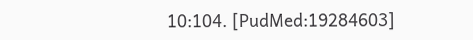10:104. [PudMed:19284603]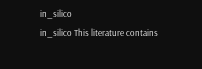in_silico
in_silico This literature contains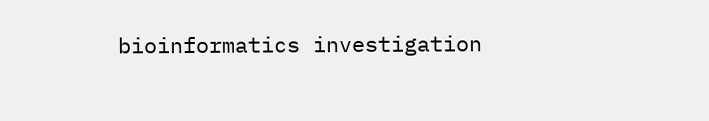bioinformatics investigation